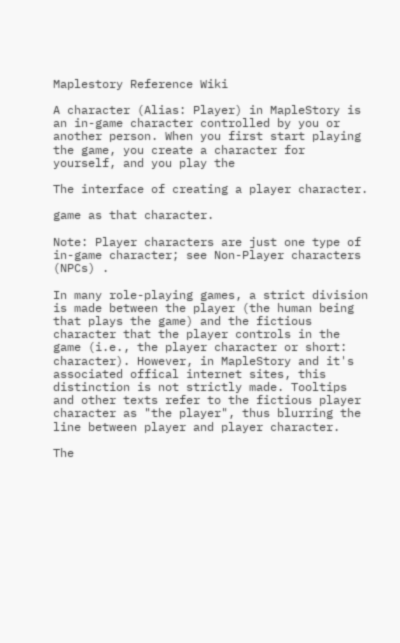Maplestory Reference Wiki

A character (Alias: Player) in MapleStory is an in-game character controlled by you or another person. When you first start playing the game, you create a character for yourself, and you play the

The interface of creating a player character.

game as that character.

Note: Player characters are just one type of in-game character; see Non-Player characters (NPCs) .

In many role-playing games, a strict division is made between the player (the human being that plays the game) and the fictious character that the player controls in the game (i.e., the player character or short: character). However, in MapleStory and it's associated offical internet sites, this distinction is not strictly made. Tooltips and other texts refer to the fictious player character as "the player", thus blurring the line between player and player character.

The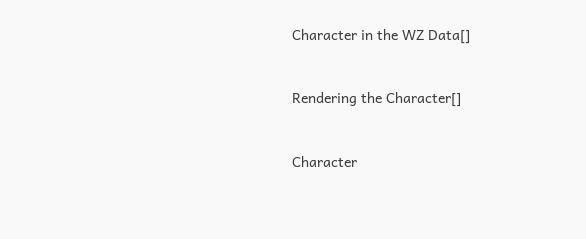Character in the WZ Data[]


Rendering the Character[]


Character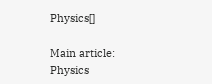Physics[]

Main article: Physics